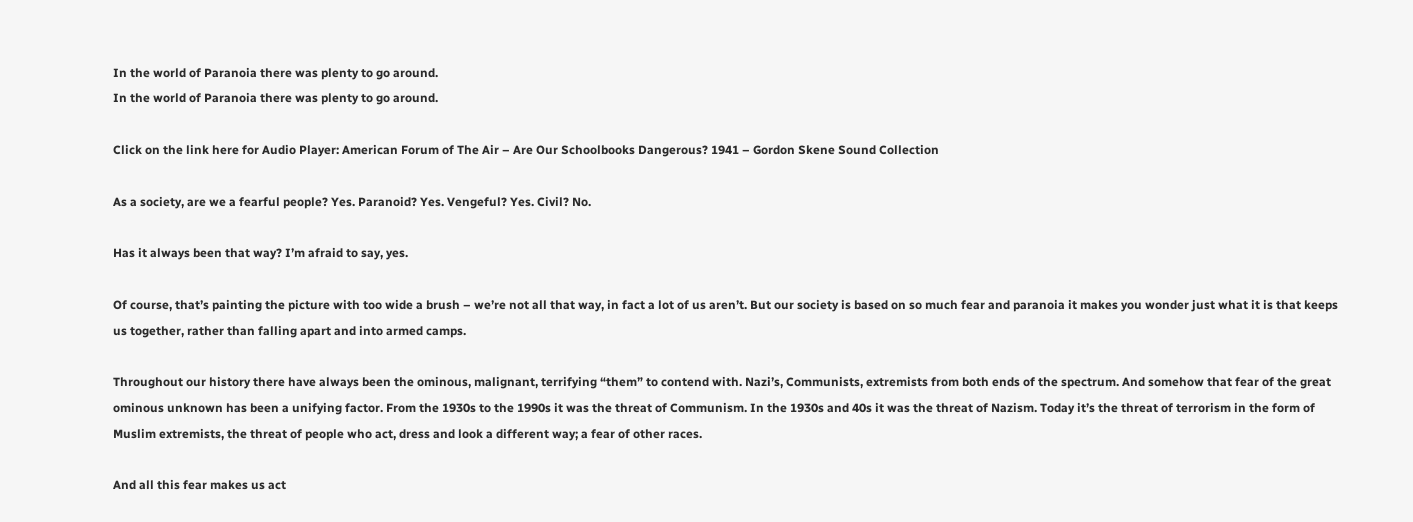In the world of Paranoia there was plenty to go around.
In the world of Paranoia there was plenty to go around.

Click on the link here for Audio Player: American Forum of The Air – Are Our Schoolbooks Dangerous? 1941 – Gordon Skene Sound Collection

As a society, are we a fearful people? Yes. Paranoid? Yes. Vengeful? Yes. Civil? No.

Has it always been that way? I’m afraid to say, yes.

Of course, that’s painting the picture with too wide a brush – we’re not all that way, in fact a lot of us aren’t. But our society is based on so much fear and paranoia it makes you wonder just what it is that keeps us together, rather than falling apart and into armed camps.

Throughout our history there have always been the ominous, malignant, terrifying “them” to contend with. Nazi’s, Communists, extremists from both ends of the spectrum. And somehow that fear of the great ominous unknown has been a unifying factor. From the 1930s to the 1990s it was the threat of Communism. In the 1930s and 40s it was the threat of Nazism. Today it’s the threat of terrorism in the form of Muslim extremists, the threat of people who act, dress and look a different way; a fear of other races.

And all this fear makes us act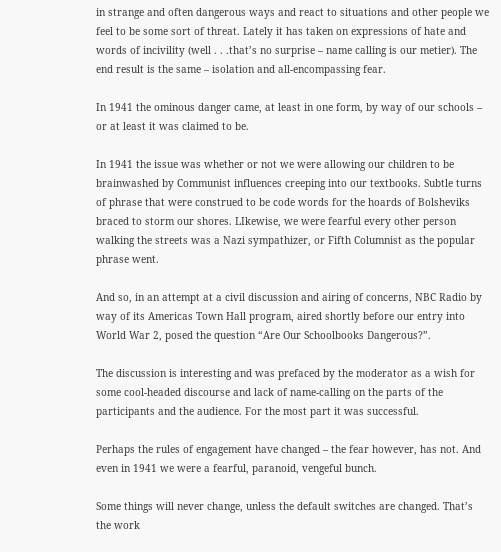in strange and often dangerous ways and react to situations and other people we feel to be some sort of threat. Lately it has taken on expressions of hate and words of incivility (well . . .that’s no surprise – name calling is our metier). The end result is the same – isolation and all-encompassing fear.

In 1941 the ominous danger came, at least in one form, by way of our schools – or at least it was claimed to be.

In 1941 the issue was whether or not we were allowing our children to be brainwashed by Communist influences creeping into our textbooks. Subtle turns of phrase that were construed to be code words for the hoards of Bolsheviks braced to storm our shores. LIkewise, we were fearful every other person walking the streets was a Nazi sympathizer, or Fifth Columnist as the popular phrase went.

And so, in an attempt at a civil discussion and airing of concerns, NBC Radio by way of its Americas Town Hall program, aired shortly before our entry into World War 2, posed the question “Are Our Schoolbooks Dangerous?”.

The discussion is interesting and was prefaced by the moderator as a wish for some cool-headed discourse and lack of name-calling on the parts of the participants and the audience. For the most part it was successful.

Perhaps the rules of engagement have changed – the fear however, has not. And even in 1941 we were a fearful, paranoid, vengeful bunch.

Some things will never change, unless the default switches are changed. That’s the work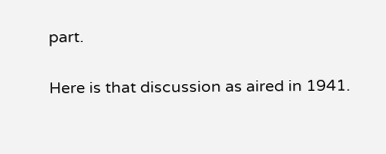part.

Here is that discussion as aired in 1941.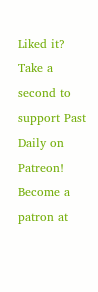Liked it? Take a second to support Past Daily on Patreon!
Become a patron at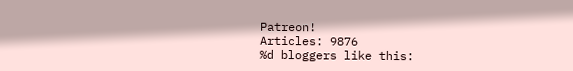Patreon!
Articles: 9876
%d bloggers like this: